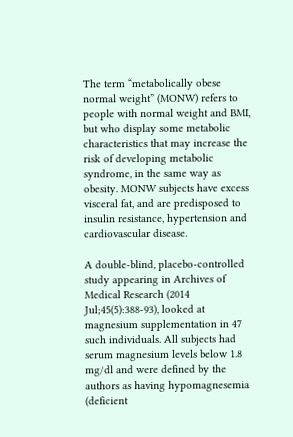The term “metabolically obese normal weight” (MONW) refers to people with normal weight and BMI, but who display some metabolic characteristics that may increase the risk of developing metabolic syndrome, in the same way as obesity. MONW subjects have excess visceral fat, and are predisposed to insulin resistance, hypertension and cardiovascular disease.

A double-blind, placebo-controlled study appearing in Archives of Medical Research (2014 Jul;45(5):388-93), looked at magnesium supplementation in 47 such individuals. All subjects had serum magnesium levels below 1.8 mg/dl and were defined by the authors as having hypomagnesemia (deficient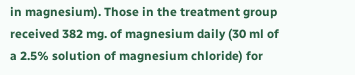in magnesium). Those in the treatment group received 382 mg. of magnesium daily (30 ml of a 2.5% solution of magnesium chloride) for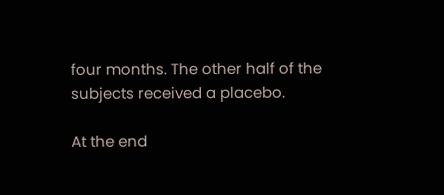four months. The other half of the subjects received a placebo.

At the end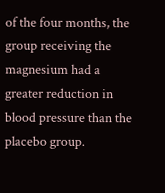of the four months, the group receiving the magnesium had a greater reduction in blood pressure than the placebo group.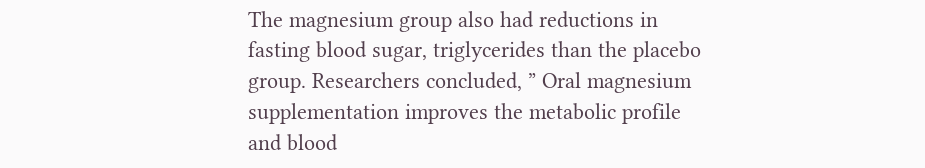The magnesium group also had reductions in fasting blood sugar, triglycerides than the placebo group. Researchers concluded, ” Oral magnesium supplementation improves the metabolic profile and blood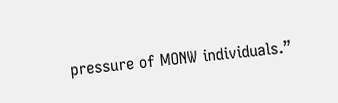pressure of MONW individuals.”